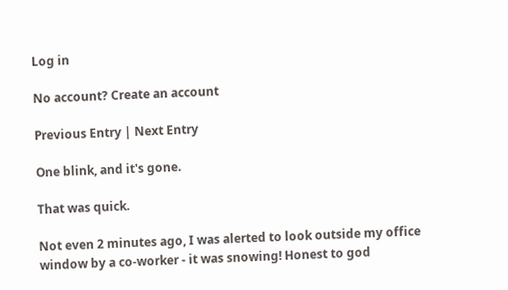Log in

No account? Create an account

Previous Entry | Next Entry

One blink, and it's gone.

That was quick.

Not even 2 minutes ago, I was alerted to look outside my office window by a co-worker - it was snowing! Honest to god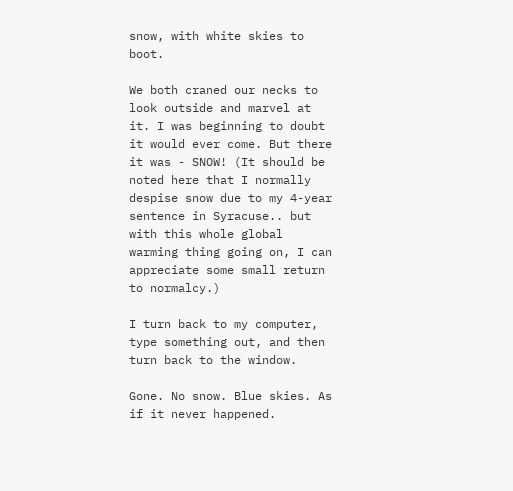snow, with white skies to boot.

We both craned our necks to look outside and marvel at it. I was beginning to doubt it would ever come. But there it was - SNOW! (It should be noted here that I normally despise snow due to my 4-year sentence in Syracuse.. but with this whole global warming thing going on, I can appreciate some small return to normalcy.)

I turn back to my computer, type something out, and then turn back to the window.

Gone. No snow. Blue skies. As if it never happened.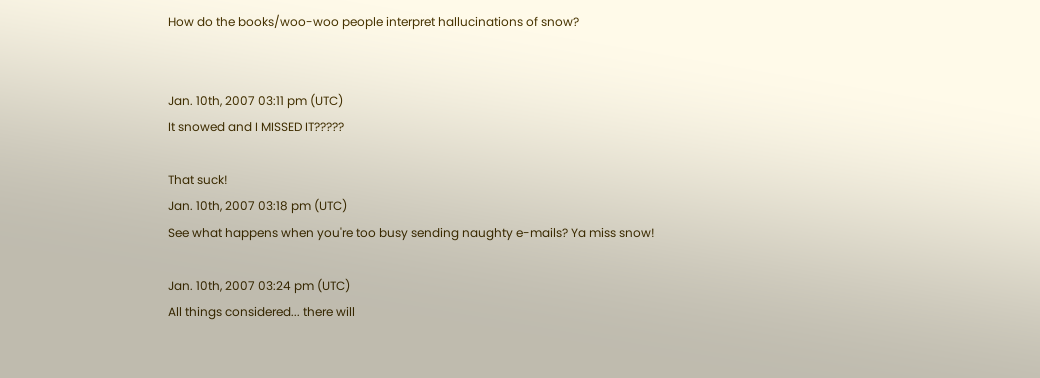How do the books/woo-woo people interpret hallucinations of snow?


Jan. 10th, 2007 03:11 pm (UTC)
It snowed and I MISSED IT?????

That suck!
Jan. 10th, 2007 03:18 pm (UTC)
See what happens when you're too busy sending naughty e-mails? Ya miss snow!

Jan. 10th, 2007 03:24 pm (UTC)
All things considered... there will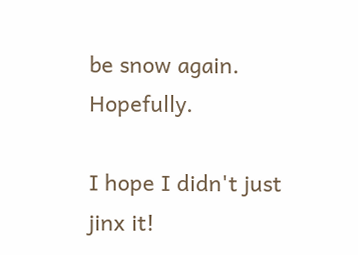be snow again. Hopefully.

I hope I didn't just jinx it!